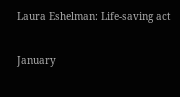Laura Eshelman: Life-saving act

January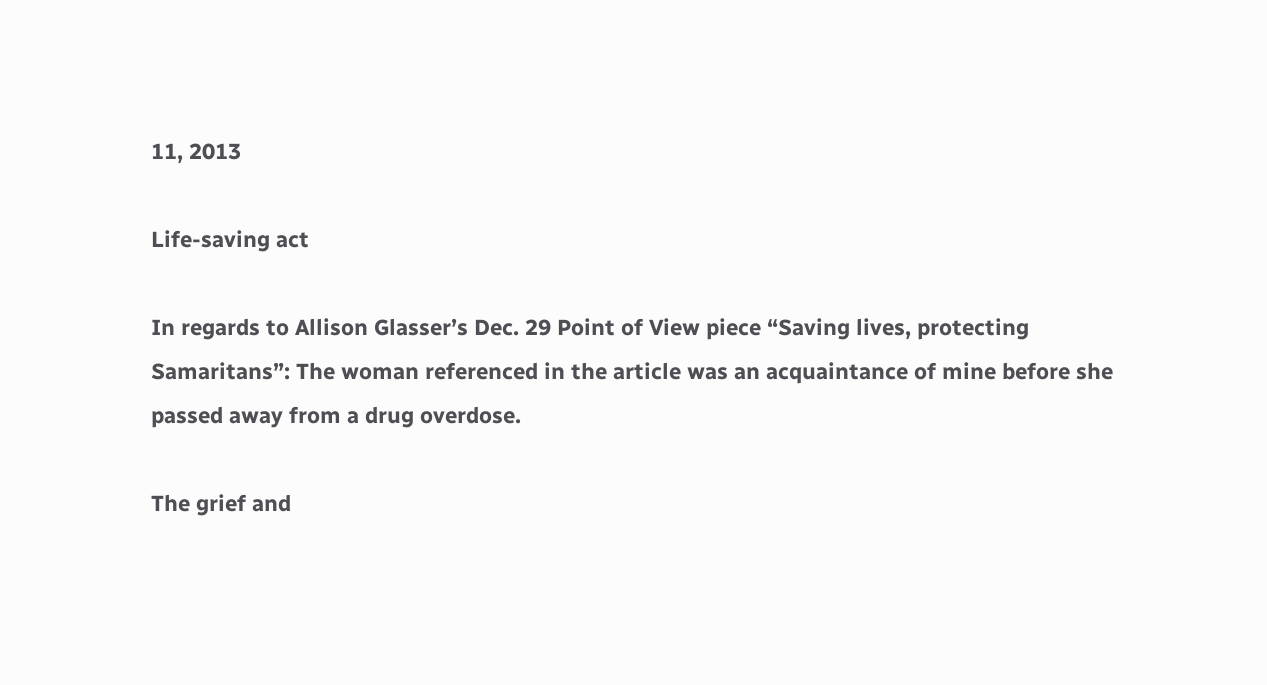11, 2013

Life-saving act

In regards to Allison Glasser’s Dec. 29 Point of View piece “Saving lives, protecting Samaritans”: The woman referenced in the article was an acquaintance of mine before she passed away from a drug overdose.

The grief and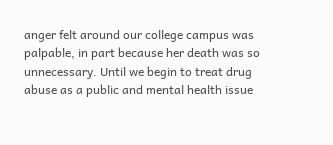anger felt around our college campus was palpable, in part because her death was so unnecessary. Until we begin to treat drug abuse as a public and mental health issue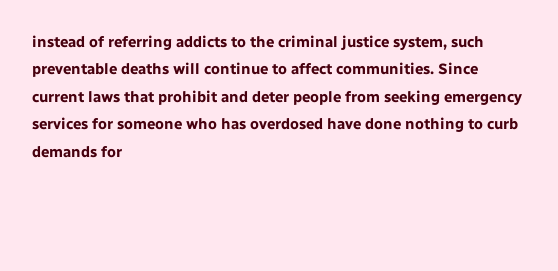instead of referring addicts to the criminal justice system, such preventable deaths will continue to affect communities. Since current laws that prohibit and deter people from seeking emergency services for someone who has overdosed have done nothing to curb demands for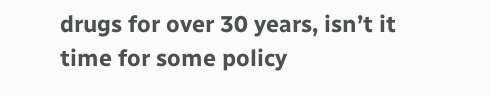drugs for over 30 years, isn’t it time for some policy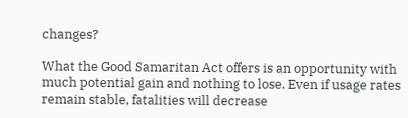changes?

What the Good Samaritan Act offers is an opportunity with much potential gain and nothing to lose. Even if usage rates remain stable, fatalities will decrease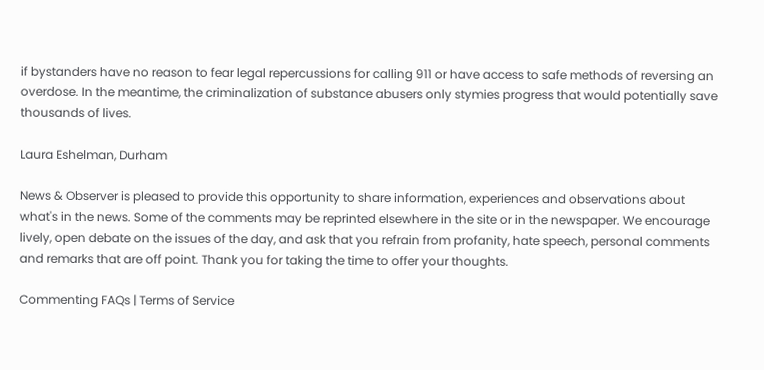if bystanders have no reason to fear legal repercussions for calling 911 or have access to safe methods of reversing an overdose. In the meantime, the criminalization of substance abusers only stymies progress that would potentially save thousands of lives.

Laura Eshelman, Durham

News & Observer is pleased to provide this opportunity to share information, experiences and observations about what's in the news. Some of the comments may be reprinted elsewhere in the site or in the newspaper. We encourage lively, open debate on the issues of the day, and ask that you refrain from profanity, hate speech, personal comments and remarks that are off point. Thank you for taking the time to offer your thoughts.

Commenting FAQs | Terms of Service